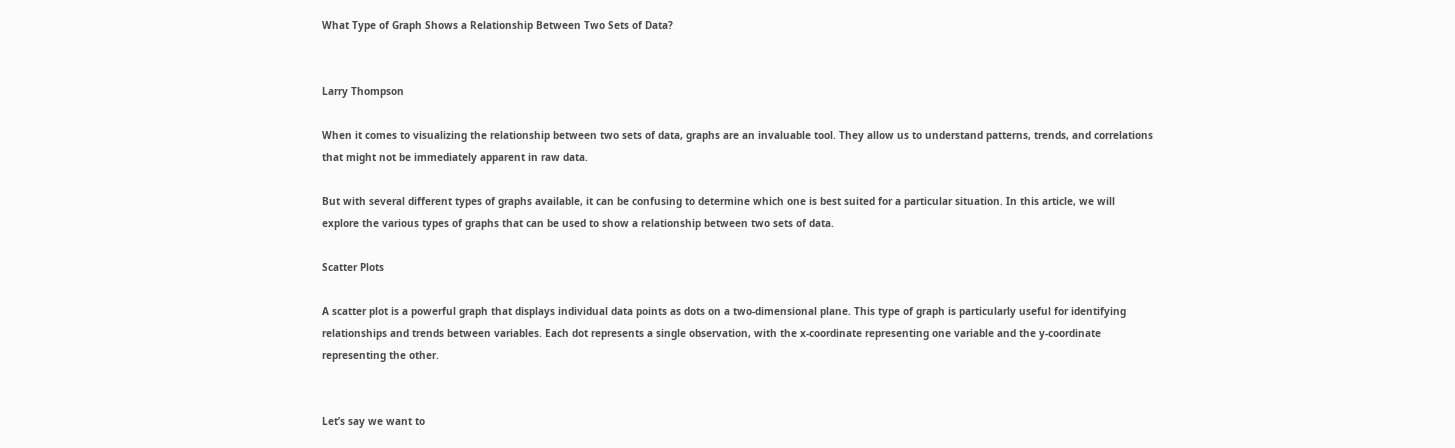What Type of Graph Shows a Relationship Between Two Sets of Data?


Larry Thompson

When it comes to visualizing the relationship between two sets of data, graphs are an invaluable tool. They allow us to understand patterns, trends, and correlations that might not be immediately apparent in raw data.

But with several different types of graphs available, it can be confusing to determine which one is best suited for a particular situation. In this article, we will explore the various types of graphs that can be used to show a relationship between two sets of data.

Scatter Plots

A scatter plot is a powerful graph that displays individual data points as dots on a two-dimensional plane. This type of graph is particularly useful for identifying relationships and trends between variables. Each dot represents a single observation, with the x-coordinate representing one variable and the y-coordinate representing the other.


Let’s say we want to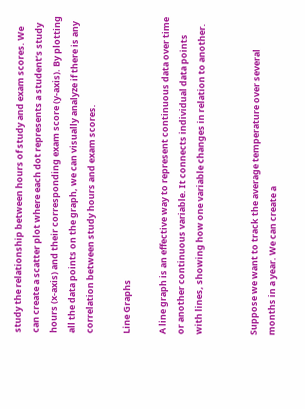study the relationship between hours of study and exam scores. We can create a scatter plot where each dot represents a student’s study hours (x-axis) and their corresponding exam score (y-axis). By plotting all the data points on the graph, we can visually analyze if there is any correlation between study hours and exam scores.

Line Graphs

A line graph is an effective way to represent continuous data over time or another continuous variable. It connects individual data points with lines, showing how one variable changes in relation to another.


Suppose we want to track the average temperature over several months in a year. We can create a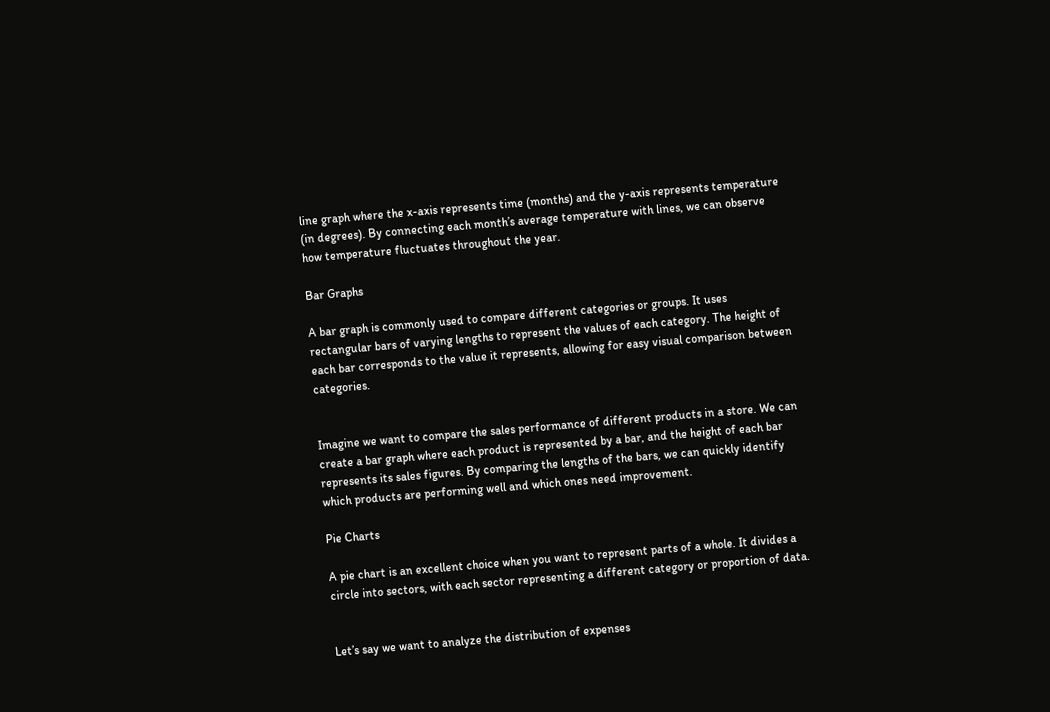line graph where the x-axis represents time (months) and the y-axis represents temperature (in degrees). By connecting each month’s average temperature with lines, we can observe how temperature fluctuates throughout the year.

Bar Graphs

A bar graph is commonly used to compare different categories or groups. It uses rectangular bars of varying lengths to represent the values of each category. The height of each bar corresponds to the value it represents, allowing for easy visual comparison between categories.


Imagine we want to compare the sales performance of different products in a store. We can create a bar graph where each product is represented by a bar, and the height of each bar represents its sales figures. By comparing the lengths of the bars, we can quickly identify which products are performing well and which ones need improvement.

Pie Charts

A pie chart is an excellent choice when you want to represent parts of a whole. It divides a circle into sectors, with each sector representing a different category or proportion of data.


Let’s say we want to analyze the distribution of expenses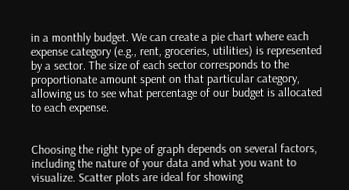in a monthly budget. We can create a pie chart where each expense category (e.g., rent, groceries, utilities) is represented by a sector. The size of each sector corresponds to the proportionate amount spent on that particular category, allowing us to see what percentage of our budget is allocated to each expense.


Choosing the right type of graph depends on several factors, including the nature of your data and what you want to visualize. Scatter plots are ideal for showing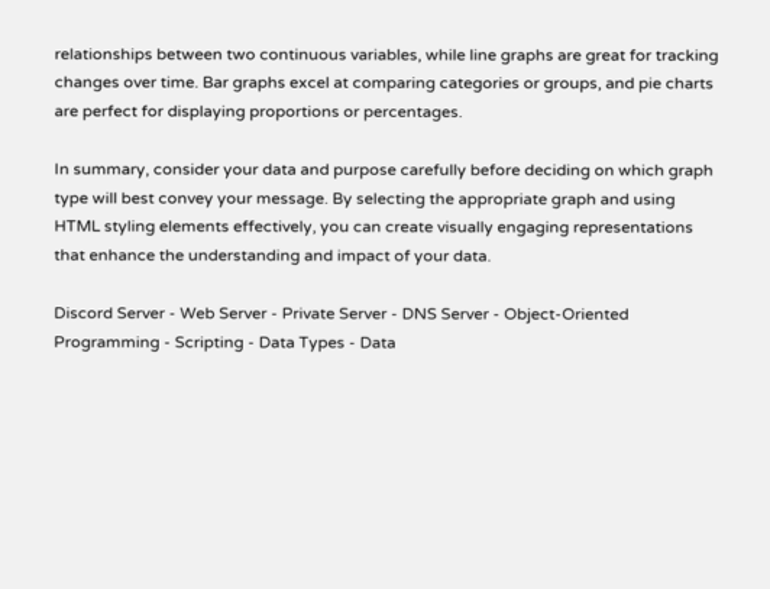relationships between two continuous variables, while line graphs are great for tracking changes over time. Bar graphs excel at comparing categories or groups, and pie charts are perfect for displaying proportions or percentages.

In summary, consider your data and purpose carefully before deciding on which graph type will best convey your message. By selecting the appropriate graph and using HTML styling elements effectively, you can create visually engaging representations that enhance the understanding and impact of your data.

Discord Server - Web Server - Private Server - DNS Server - Object-Oriented Programming - Scripting - Data Types - Data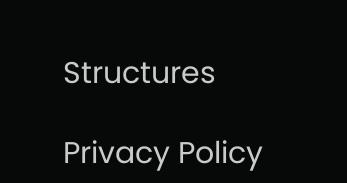Structures

Privacy Policy